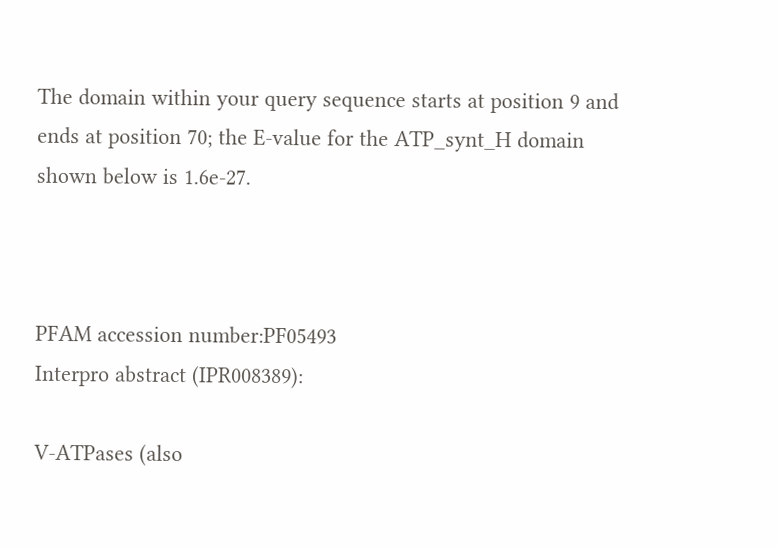The domain within your query sequence starts at position 9 and ends at position 70; the E-value for the ATP_synt_H domain shown below is 1.6e-27.



PFAM accession number:PF05493
Interpro abstract (IPR008389):

V-ATPases (also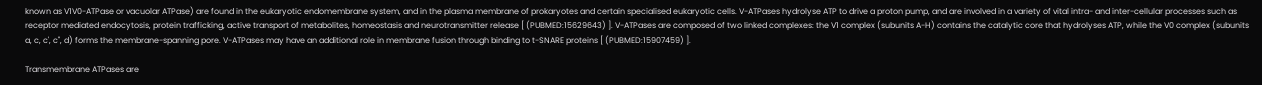known as V1V0-ATPase or vacuolar ATPase) are found in the eukaryotic endomembrane system, and in the plasma membrane of prokaryotes and certain specialised eukaryotic cells. V-ATPases hydrolyse ATP to drive a proton pump, and are involved in a variety of vital intra- and inter-cellular processes such as receptor mediated endocytosis, protein trafficking, active transport of metabolites, homeostasis and neurotransmitter release [ (PUBMED:15629643) ]. V-ATPases are composed of two linked complexes: the V1 complex (subunits A-H) contains the catalytic core that hydrolyses ATP, while the V0 complex (subunits a, c, c', c'', d) forms the membrane-spanning pore. V-ATPases may have an additional role in membrane fusion through binding to t-SNARE proteins [ (PUBMED:15907459) ].

Transmembrane ATPases are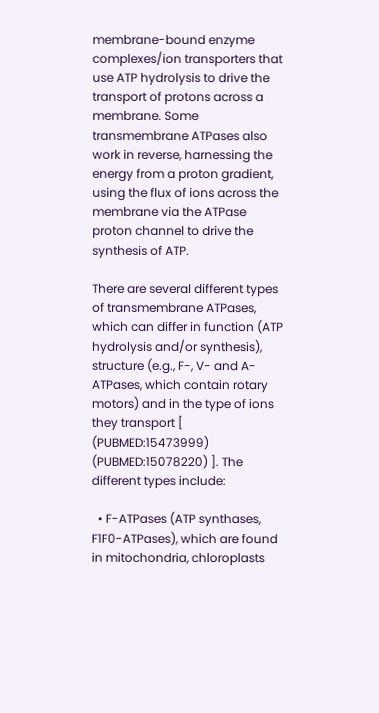membrane-bound enzyme complexes/ion transporters that use ATP hydrolysis to drive the transport of protons across a membrane. Some transmembrane ATPases also work in reverse, harnessing the energy from a proton gradient, using the flux of ions across the membrane via the ATPase proton channel to drive the synthesis of ATP.

There are several different types of transmembrane ATPases, which can differ in function (ATP hydrolysis and/or synthesis), structure (e.g., F-, V- and A-ATPases, which contain rotary motors) and in the type of ions they transport [ (PUBMED:15473999) (PUBMED:15078220) ]. The different types include:

  • F-ATPases (ATP synthases, F1F0-ATPases), which are found in mitochondria, chloroplasts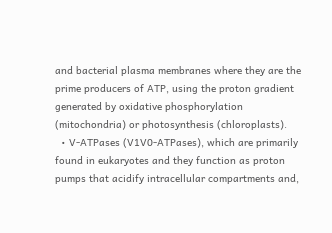and bacterial plasma membranes where they are the prime producers of ATP, using the proton gradient generated by oxidative phosphorylation (mitochondria) or photosynthesis (chloroplasts).
  • V-ATPases (V1V0-ATPases), which are primarily found in eukaryotes and they function as proton pumps that acidify intracellular compartments and,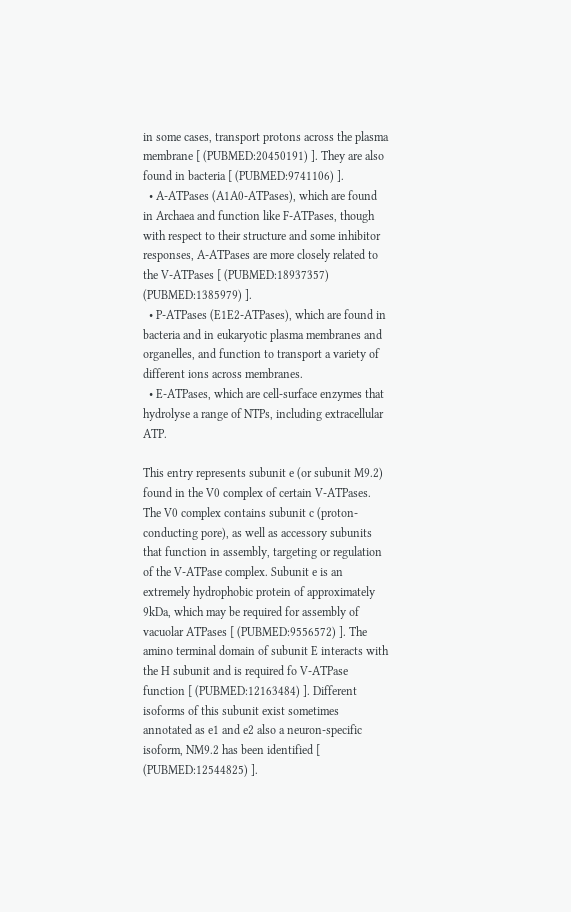in some cases, transport protons across the plasma membrane [ (PUBMED:20450191) ]. They are also found in bacteria [ (PUBMED:9741106) ].
  • A-ATPases (A1A0-ATPases), which are found in Archaea and function like F-ATPases, though with respect to their structure and some inhibitor responses, A-ATPases are more closely related to the V-ATPases [ (PUBMED:18937357) (PUBMED:1385979) ].
  • P-ATPases (E1E2-ATPases), which are found in bacteria and in eukaryotic plasma membranes and organelles, and function to transport a variety of different ions across membranes.
  • E-ATPases, which are cell-surface enzymes that hydrolyse a range of NTPs, including extracellular ATP.

This entry represents subunit e (or subunit M9.2) found in the V0 complex of certain V-ATPases. The V0 complex contains subunit c (proton-conducting pore), as well as accessory subunits that function in assembly, targeting or regulation of the V-ATPase complex. Subunit e is an extremely hydrophobic protein of approximately 9kDa, which may be required for assembly of vacuolar ATPases [ (PUBMED:9556572) ]. The amino terminal domain of subunit E interacts with the H subunit and is required fo V-ATPase function [ (PUBMED:12163484) ]. Different isoforms of this subunit exist sometimes annotated as e1 and e2 also a neuron-specific isoform, NM9.2 has been identified [ (PUBMED:12544825) ].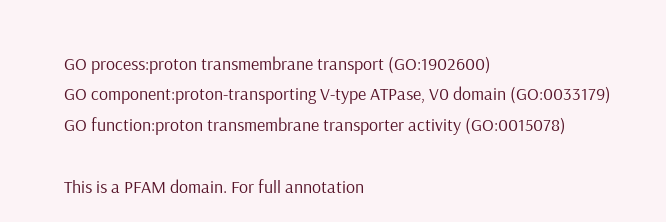GO process:proton transmembrane transport (GO:1902600)
GO component:proton-transporting V-type ATPase, V0 domain (GO:0033179)
GO function:proton transmembrane transporter activity (GO:0015078)

This is a PFAM domain. For full annotation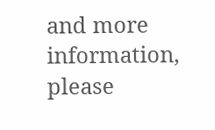and more information, please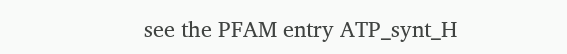see the PFAM entry ATP_synt_H